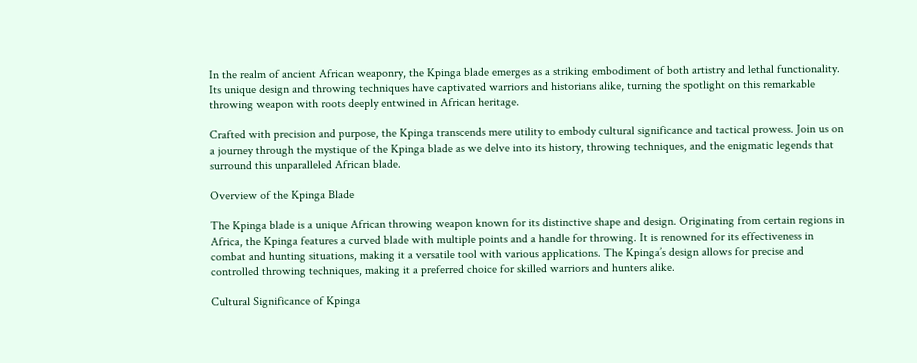In the realm of ancient African weaponry, the Kpinga blade emerges as a striking embodiment of both artistry and lethal functionality. Its unique design and throwing techniques have captivated warriors and historians alike, turning the spotlight on this remarkable throwing weapon with roots deeply entwined in African heritage.

Crafted with precision and purpose, the Kpinga transcends mere utility to embody cultural significance and tactical prowess. Join us on a journey through the mystique of the Kpinga blade as we delve into its history, throwing techniques, and the enigmatic legends that surround this unparalleled African blade.

Overview of the Kpinga Blade

The Kpinga blade is a unique African throwing weapon known for its distinctive shape and design. Originating from certain regions in Africa, the Kpinga features a curved blade with multiple points and a handle for throwing. It is renowned for its effectiveness in combat and hunting situations, making it a versatile tool with various applications. The Kpinga’s design allows for precise and controlled throwing techniques, making it a preferred choice for skilled warriors and hunters alike.

Cultural Significance of Kpinga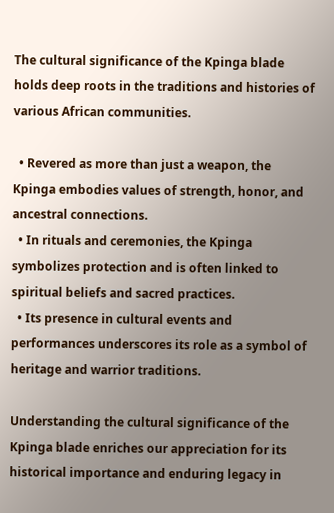The cultural significance of the Kpinga blade holds deep roots in the traditions and histories of various African communities.

  • Revered as more than just a weapon, the Kpinga embodies values of strength, honor, and ancestral connections.
  • In rituals and ceremonies, the Kpinga symbolizes protection and is often linked to spiritual beliefs and sacred practices.
  • Its presence in cultural events and performances underscores its role as a symbol of heritage and warrior traditions.

Understanding the cultural significance of the Kpinga blade enriches our appreciation for its historical importance and enduring legacy in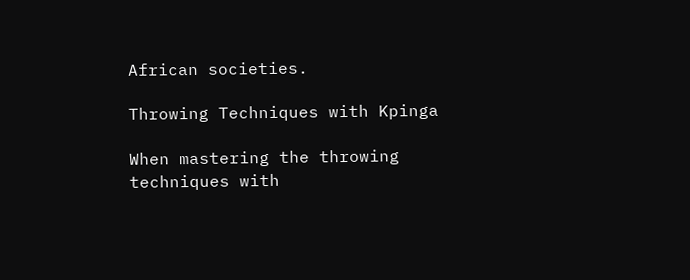African societies.

Throwing Techniques with Kpinga

When mastering the throwing techniques with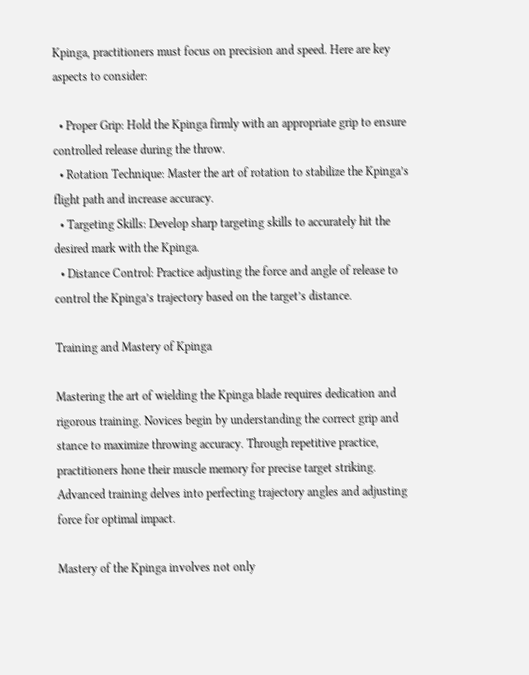Kpinga, practitioners must focus on precision and speed. Here are key aspects to consider:

  • Proper Grip: Hold the Kpinga firmly with an appropriate grip to ensure controlled release during the throw.
  • Rotation Technique: Master the art of rotation to stabilize the Kpinga’s flight path and increase accuracy.
  • Targeting Skills: Develop sharp targeting skills to accurately hit the desired mark with the Kpinga.
  • Distance Control: Practice adjusting the force and angle of release to control the Kpinga’s trajectory based on the target’s distance.

Training and Mastery of Kpinga

Mastering the art of wielding the Kpinga blade requires dedication and rigorous training. Novices begin by understanding the correct grip and stance to maximize throwing accuracy. Through repetitive practice, practitioners hone their muscle memory for precise target striking. Advanced training delves into perfecting trajectory angles and adjusting force for optimal impact.

Mastery of the Kpinga involves not only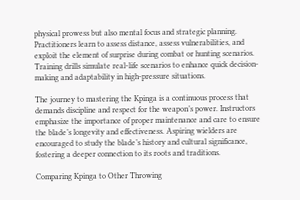physical prowess but also mental focus and strategic planning. Practitioners learn to assess distance, assess vulnerabilities, and exploit the element of surprise during combat or hunting scenarios. Training drills simulate real-life scenarios to enhance quick decision-making and adaptability in high-pressure situations.

The journey to mastering the Kpinga is a continuous process that demands discipline and respect for the weapon’s power. Instructors emphasize the importance of proper maintenance and care to ensure the blade’s longevity and effectiveness. Aspiring wielders are encouraged to study the blade’s history and cultural significance, fostering a deeper connection to its roots and traditions.

Comparing Kpinga to Other Throwing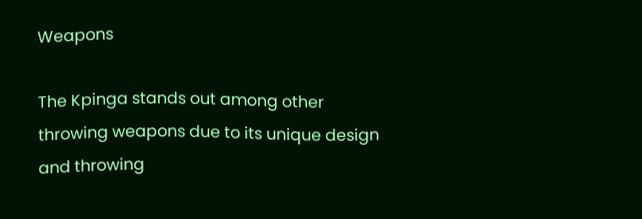Weapons

The Kpinga stands out among other throwing weapons due to its unique design and throwing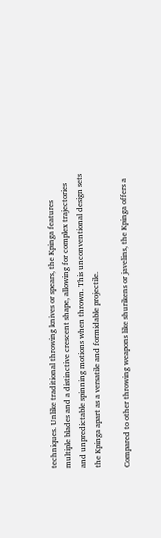techniques. Unlike traditional throwing knives or spears, the Kpinga features multiple blades and a distinctive crescent shape, allowing for complex trajectories and unpredictable spinning motions when thrown. This unconventional design sets the Kpinga apart as a versatile and formidable projectile.

Compared to other throwing weapons like shurikens or javelins, the Kpinga offers a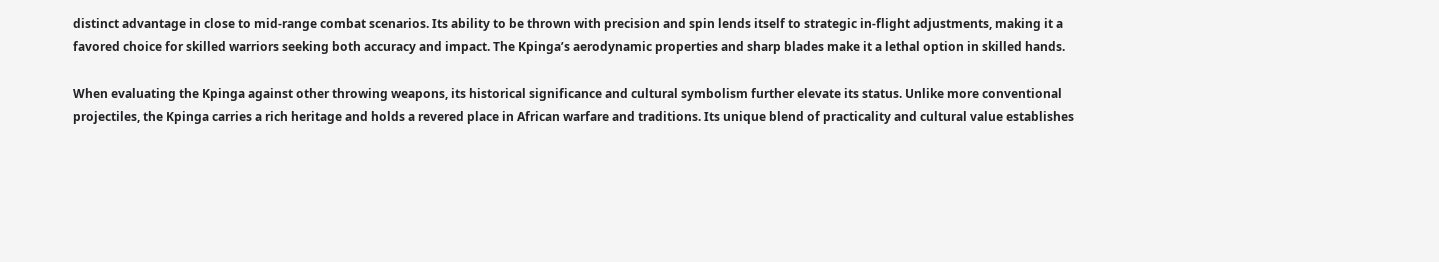distinct advantage in close to mid-range combat scenarios. Its ability to be thrown with precision and spin lends itself to strategic in-flight adjustments, making it a favored choice for skilled warriors seeking both accuracy and impact. The Kpinga’s aerodynamic properties and sharp blades make it a lethal option in skilled hands.

When evaluating the Kpinga against other throwing weapons, its historical significance and cultural symbolism further elevate its status. Unlike more conventional projectiles, the Kpinga carries a rich heritage and holds a revered place in African warfare and traditions. Its unique blend of practicality and cultural value establishes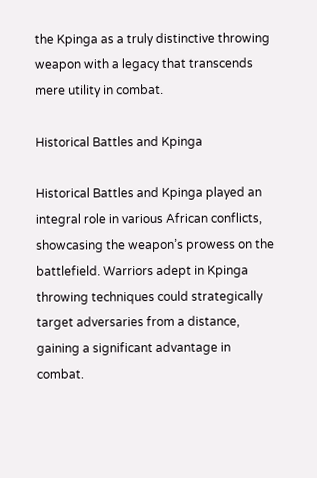the Kpinga as a truly distinctive throwing weapon with a legacy that transcends mere utility in combat.

Historical Battles and Kpinga

Historical Battles and Kpinga played an integral role in various African conflicts, showcasing the weapon’s prowess on the battlefield. Warriors adept in Kpinga throwing techniques could strategically target adversaries from a distance, gaining a significant advantage in combat.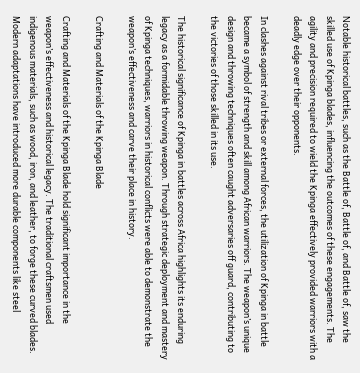Notable historical battles, such as the Battle of, Battle of, and Battle of, saw the skilled use of Kpinga blades, influencing the outcomes of these engagements. The agility and precision required to wield the Kpinga effectively provided warriors with a deadly edge over their opponents.

In clashes against rival tribes or external forces, the utilization of Kpinga in battle became a symbol of strength and skill among African warriors. The weapon’s unique design and throwing techniques often caught adversaries off guard, contributing to the victories of those skilled in its use.

The historical significance of Kpinga in battles across Africa highlights its enduring legacy as a formidable throwing weapon. Through strategic deployment and mastery of Kpinga techniques, warriors in historical conflicts were able to demonstrate the weapon’s effectiveness and carve their place in history.

Crafting and Materials of the Kpinga Blade

Crafting and Materials of the Kpinga Blade hold significant importance in the weapon’s effectiveness and historical legacy. The traditional craftsmen used indigenous materials, such as wood, iron, and leather, to forge these curved blades. Modern adaptations have introduced more durable components like steel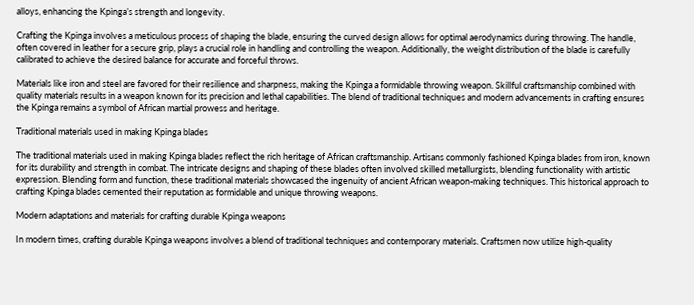alloys, enhancing the Kpinga’s strength and longevity.

Crafting the Kpinga involves a meticulous process of shaping the blade, ensuring the curved design allows for optimal aerodynamics during throwing. The handle, often covered in leather for a secure grip, plays a crucial role in handling and controlling the weapon. Additionally, the weight distribution of the blade is carefully calibrated to achieve the desired balance for accurate and forceful throws.

Materials like iron and steel are favored for their resilience and sharpness, making the Kpinga a formidable throwing weapon. Skillful craftsmanship combined with quality materials results in a weapon known for its precision and lethal capabilities. The blend of traditional techniques and modern advancements in crafting ensures the Kpinga remains a symbol of African martial prowess and heritage.

Traditional materials used in making Kpinga blades

The traditional materials used in making Kpinga blades reflect the rich heritage of African craftsmanship. Artisans commonly fashioned Kpinga blades from iron, known for its durability and strength in combat. The intricate designs and shaping of these blades often involved skilled metallurgists, blending functionality with artistic expression. Blending form and function, these traditional materials showcased the ingenuity of ancient African weapon-making techniques. This historical approach to crafting Kpinga blades cemented their reputation as formidable and unique throwing weapons.

Modern adaptations and materials for crafting durable Kpinga weapons

In modern times, crafting durable Kpinga weapons involves a blend of traditional techniques and contemporary materials. Craftsmen now utilize high-quality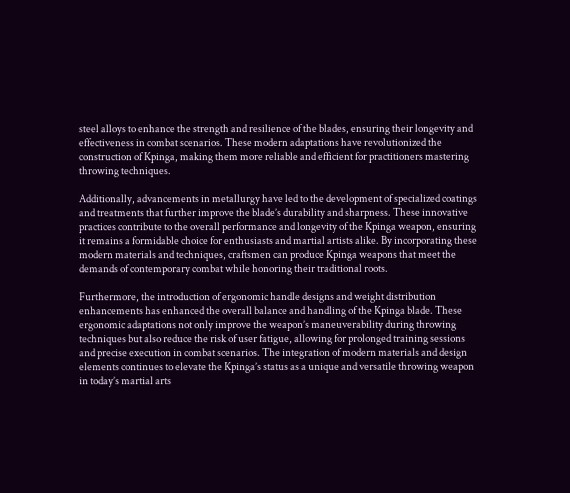steel alloys to enhance the strength and resilience of the blades, ensuring their longevity and effectiveness in combat scenarios. These modern adaptations have revolutionized the construction of Kpinga, making them more reliable and efficient for practitioners mastering throwing techniques.

Additionally, advancements in metallurgy have led to the development of specialized coatings and treatments that further improve the blade’s durability and sharpness. These innovative practices contribute to the overall performance and longevity of the Kpinga weapon, ensuring it remains a formidable choice for enthusiasts and martial artists alike. By incorporating these modern materials and techniques, craftsmen can produce Kpinga weapons that meet the demands of contemporary combat while honoring their traditional roots.

Furthermore, the introduction of ergonomic handle designs and weight distribution enhancements has enhanced the overall balance and handling of the Kpinga blade. These ergonomic adaptations not only improve the weapon’s maneuverability during throwing techniques but also reduce the risk of user fatigue, allowing for prolonged training sessions and precise execution in combat scenarios. The integration of modern materials and design elements continues to elevate the Kpinga’s status as a unique and versatile throwing weapon in today’s martial arts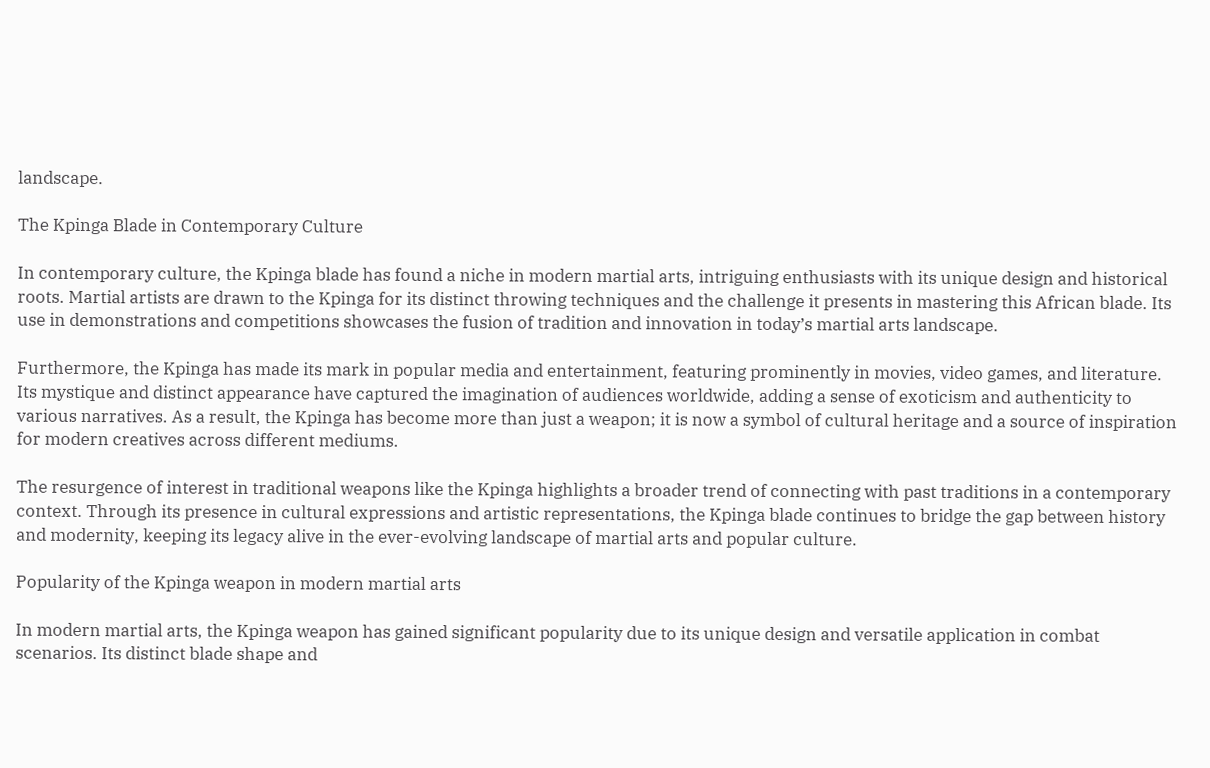landscape.

The Kpinga Blade in Contemporary Culture

In contemporary culture, the Kpinga blade has found a niche in modern martial arts, intriguing enthusiasts with its unique design and historical roots. Martial artists are drawn to the Kpinga for its distinct throwing techniques and the challenge it presents in mastering this African blade. Its use in demonstrations and competitions showcases the fusion of tradition and innovation in today’s martial arts landscape.

Furthermore, the Kpinga has made its mark in popular media and entertainment, featuring prominently in movies, video games, and literature. Its mystique and distinct appearance have captured the imagination of audiences worldwide, adding a sense of exoticism and authenticity to various narratives. As a result, the Kpinga has become more than just a weapon; it is now a symbol of cultural heritage and a source of inspiration for modern creatives across different mediums.

The resurgence of interest in traditional weapons like the Kpinga highlights a broader trend of connecting with past traditions in a contemporary context. Through its presence in cultural expressions and artistic representations, the Kpinga blade continues to bridge the gap between history and modernity, keeping its legacy alive in the ever-evolving landscape of martial arts and popular culture.

Popularity of the Kpinga weapon in modern martial arts

In modern martial arts, the Kpinga weapon has gained significant popularity due to its unique design and versatile application in combat scenarios. Its distinct blade shape and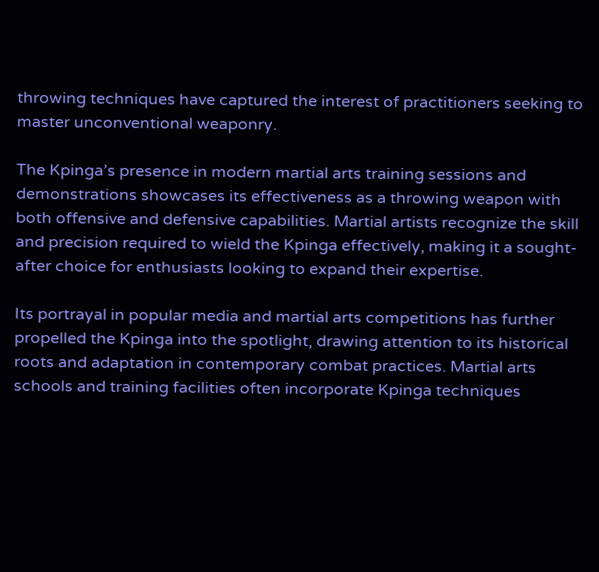throwing techniques have captured the interest of practitioners seeking to master unconventional weaponry.

The Kpinga’s presence in modern martial arts training sessions and demonstrations showcases its effectiveness as a throwing weapon with both offensive and defensive capabilities. Martial artists recognize the skill and precision required to wield the Kpinga effectively, making it a sought-after choice for enthusiasts looking to expand their expertise.

Its portrayal in popular media and martial arts competitions has further propelled the Kpinga into the spotlight, drawing attention to its historical roots and adaptation in contemporary combat practices. Martial arts schools and training facilities often incorporate Kpinga techniques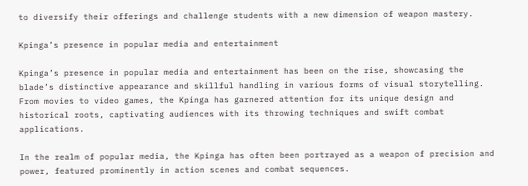to diversify their offerings and challenge students with a new dimension of weapon mastery.

Kpinga’s presence in popular media and entertainment

Kpinga’s presence in popular media and entertainment has been on the rise, showcasing the blade’s distinctive appearance and skillful handling in various forms of visual storytelling. From movies to video games, the Kpinga has garnered attention for its unique design and historical roots, captivating audiences with its throwing techniques and swift combat applications.

In the realm of popular media, the Kpinga has often been portrayed as a weapon of precision and power, featured prominently in action scenes and combat sequences.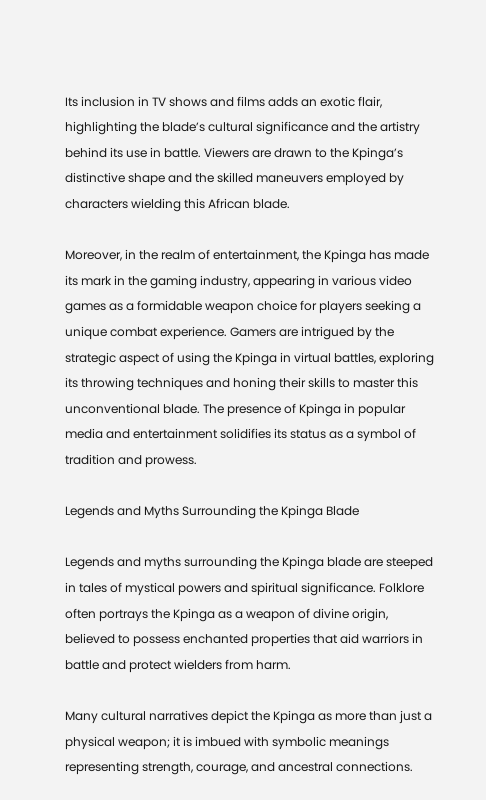Its inclusion in TV shows and films adds an exotic flair, highlighting the blade’s cultural significance and the artistry behind its use in battle. Viewers are drawn to the Kpinga’s distinctive shape and the skilled maneuvers employed by characters wielding this African blade.

Moreover, in the realm of entertainment, the Kpinga has made its mark in the gaming industry, appearing in various video games as a formidable weapon choice for players seeking a unique combat experience. Gamers are intrigued by the strategic aspect of using the Kpinga in virtual battles, exploring its throwing techniques and honing their skills to master this unconventional blade. The presence of Kpinga in popular media and entertainment solidifies its status as a symbol of tradition and prowess.

Legends and Myths Surrounding the Kpinga Blade

Legends and myths surrounding the Kpinga blade are steeped in tales of mystical powers and spiritual significance. Folklore often portrays the Kpinga as a weapon of divine origin, believed to possess enchanted properties that aid warriors in battle and protect wielders from harm.

Many cultural narratives depict the Kpinga as more than just a physical weapon; it is imbued with symbolic meanings representing strength, courage, and ancestral connections.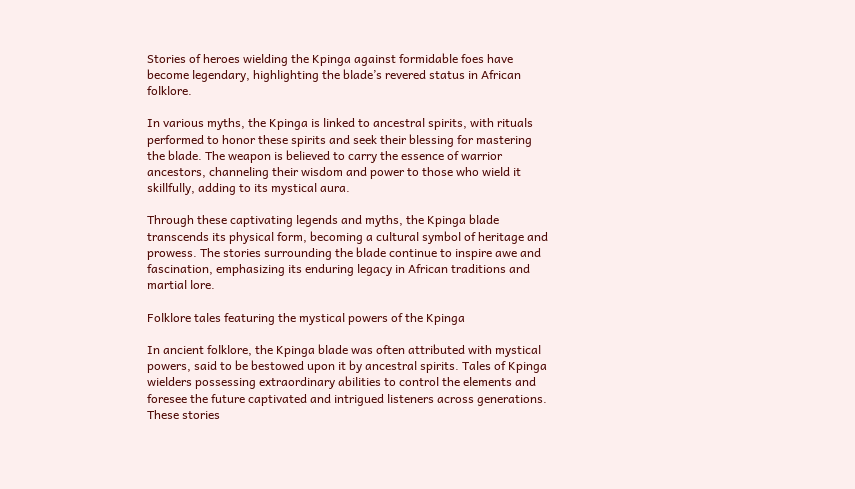Stories of heroes wielding the Kpinga against formidable foes have become legendary, highlighting the blade’s revered status in African folklore.

In various myths, the Kpinga is linked to ancestral spirits, with rituals performed to honor these spirits and seek their blessing for mastering the blade. The weapon is believed to carry the essence of warrior ancestors, channeling their wisdom and power to those who wield it skillfully, adding to its mystical aura.

Through these captivating legends and myths, the Kpinga blade transcends its physical form, becoming a cultural symbol of heritage and prowess. The stories surrounding the blade continue to inspire awe and fascination, emphasizing its enduring legacy in African traditions and martial lore.

Folklore tales featuring the mystical powers of the Kpinga

In ancient folklore, the Kpinga blade was often attributed with mystical powers, said to be bestowed upon it by ancestral spirits. Tales of Kpinga wielders possessing extraordinary abilities to control the elements and foresee the future captivated and intrigued listeners across generations. These stories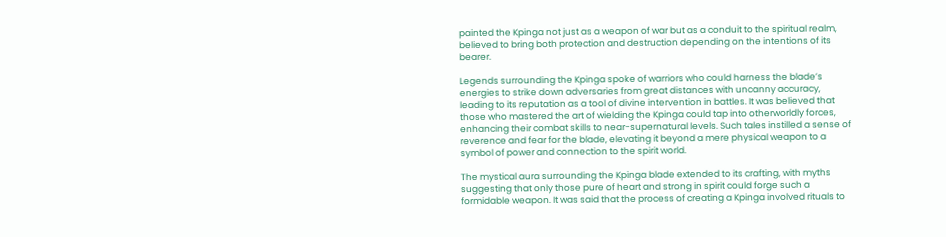painted the Kpinga not just as a weapon of war but as a conduit to the spiritual realm, believed to bring both protection and destruction depending on the intentions of its bearer.

Legends surrounding the Kpinga spoke of warriors who could harness the blade’s energies to strike down adversaries from great distances with uncanny accuracy, leading to its reputation as a tool of divine intervention in battles. It was believed that those who mastered the art of wielding the Kpinga could tap into otherworldly forces, enhancing their combat skills to near-supernatural levels. Such tales instilled a sense of reverence and fear for the blade, elevating it beyond a mere physical weapon to a symbol of power and connection to the spirit world.

The mystical aura surrounding the Kpinga blade extended to its crafting, with myths suggesting that only those pure of heart and strong in spirit could forge such a formidable weapon. It was said that the process of creating a Kpinga involved rituals to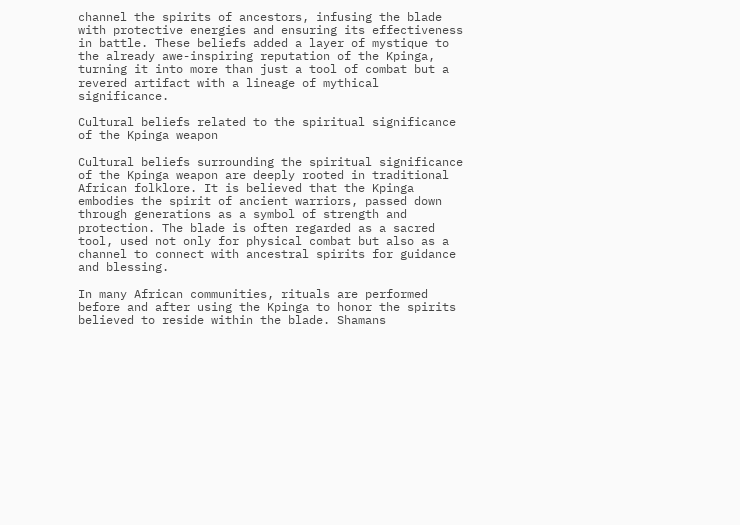channel the spirits of ancestors, infusing the blade with protective energies and ensuring its effectiveness in battle. These beliefs added a layer of mystique to the already awe-inspiring reputation of the Kpinga, turning it into more than just a tool of combat but a revered artifact with a lineage of mythical significance.

Cultural beliefs related to the spiritual significance of the Kpinga weapon

Cultural beliefs surrounding the spiritual significance of the Kpinga weapon are deeply rooted in traditional African folklore. It is believed that the Kpinga embodies the spirit of ancient warriors, passed down through generations as a symbol of strength and protection. The blade is often regarded as a sacred tool, used not only for physical combat but also as a channel to connect with ancestral spirits for guidance and blessing.

In many African communities, rituals are performed before and after using the Kpinga to honor the spirits believed to reside within the blade. Shamans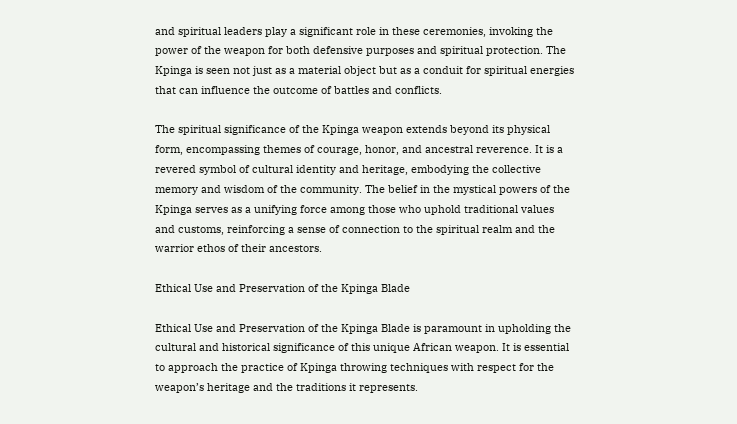and spiritual leaders play a significant role in these ceremonies, invoking the power of the weapon for both defensive purposes and spiritual protection. The Kpinga is seen not just as a material object but as a conduit for spiritual energies that can influence the outcome of battles and conflicts.

The spiritual significance of the Kpinga weapon extends beyond its physical form, encompassing themes of courage, honor, and ancestral reverence. It is a revered symbol of cultural identity and heritage, embodying the collective memory and wisdom of the community. The belief in the mystical powers of the Kpinga serves as a unifying force among those who uphold traditional values and customs, reinforcing a sense of connection to the spiritual realm and the warrior ethos of their ancestors.

Ethical Use and Preservation of the Kpinga Blade

Ethical Use and Preservation of the Kpinga Blade is paramount in upholding the cultural and historical significance of this unique African weapon. It is essential to approach the practice of Kpinga throwing techniques with respect for the weapon’s heritage and the traditions it represents.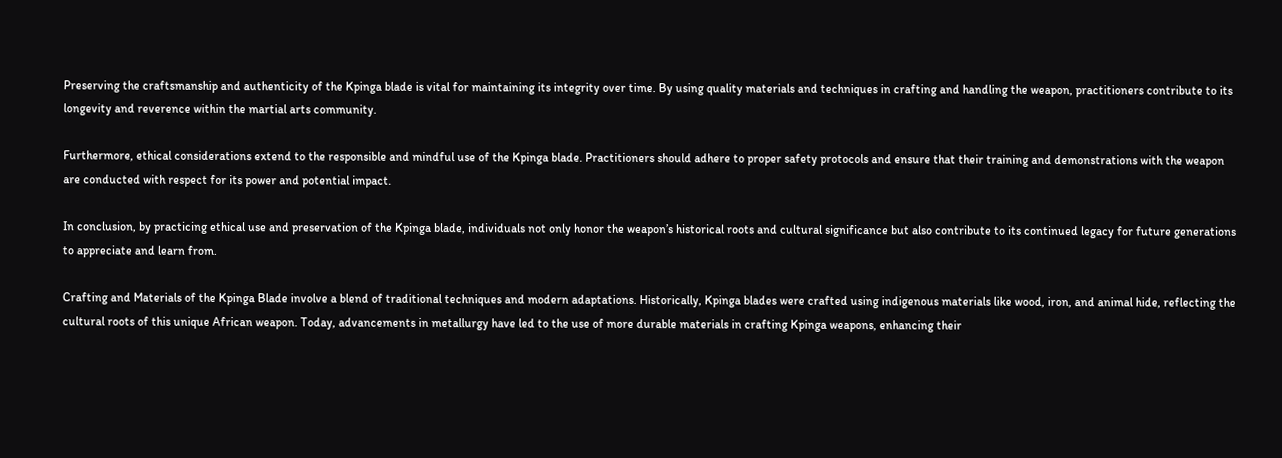Preserving the craftsmanship and authenticity of the Kpinga blade is vital for maintaining its integrity over time. By using quality materials and techniques in crafting and handling the weapon, practitioners contribute to its longevity and reverence within the martial arts community.

Furthermore, ethical considerations extend to the responsible and mindful use of the Kpinga blade. Practitioners should adhere to proper safety protocols and ensure that their training and demonstrations with the weapon are conducted with respect for its power and potential impact.

In conclusion, by practicing ethical use and preservation of the Kpinga blade, individuals not only honor the weapon’s historical roots and cultural significance but also contribute to its continued legacy for future generations to appreciate and learn from.

Crafting and Materials of the Kpinga Blade involve a blend of traditional techniques and modern adaptations. Historically, Kpinga blades were crafted using indigenous materials like wood, iron, and animal hide, reflecting the cultural roots of this unique African weapon. Today, advancements in metallurgy have led to the use of more durable materials in crafting Kpinga weapons, enhancing their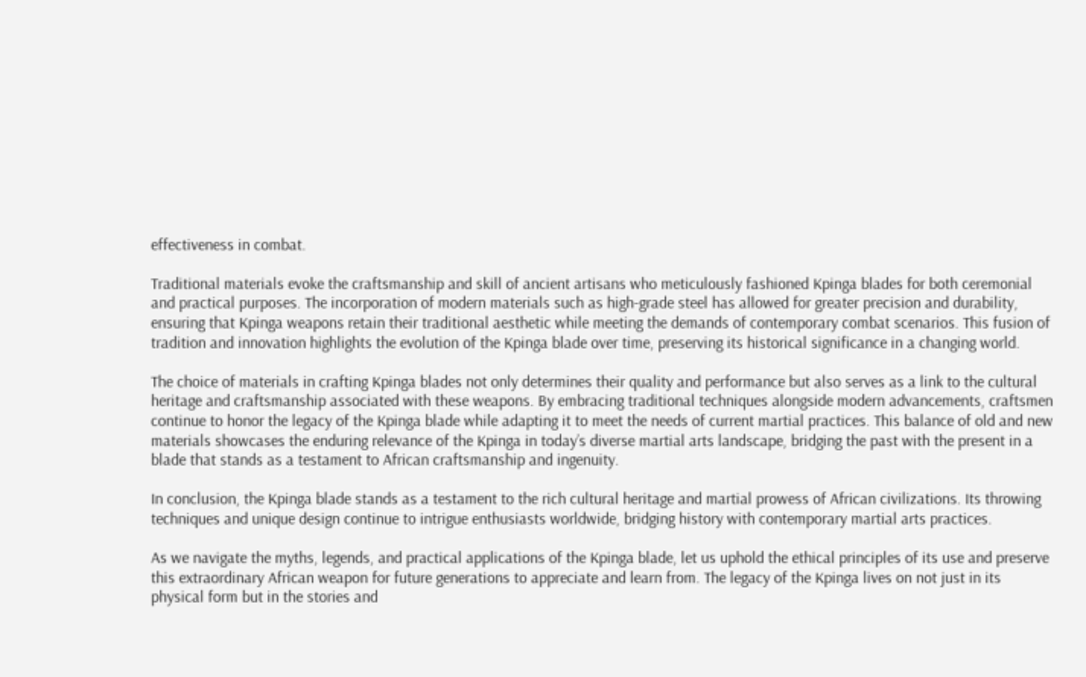effectiveness in combat.

Traditional materials evoke the craftsmanship and skill of ancient artisans who meticulously fashioned Kpinga blades for both ceremonial and practical purposes. The incorporation of modern materials such as high-grade steel has allowed for greater precision and durability, ensuring that Kpinga weapons retain their traditional aesthetic while meeting the demands of contemporary combat scenarios. This fusion of tradition and innovation highlights the evolution of the Kpinga blade over time, preserving its historical significance in a changing world.

The choice of materials in crafting Kpinga blades not only determines their quality and performance but also serves as a link to the cultural heritage and craftsmanship associated with these weapons. By embracing traditional techniques alongside modern advancements, craftsmen continue to honor the legacy of the Kpinga blade while adapting it to meet the needs of current martial practices. This balance of old and new materials showcases the enduring relevance of the Kpinga in today’s diverse martial arts landscape, bridging the past with the present in a blade that stands as a testament to African craftsmanship and ingenuity.

In conclusion, the Kpinga blade stands as a testament to the rich cultural heritage and martial prowess of African civilizations. Its throwing techniques and unique design continue to intrigue enthusiasts worldwide, bridging history with contemporary martial arts practices.

As we navigate the myths, legends, and practical applications of the Kpinga blade, let us uphold the ethical principles of its use and preserve this extraordinary African weapon for future generations to appreciate and learn from. The legacy of the Kpinga lives on not just in its physical form but in the stories and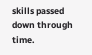skills passed down through time.